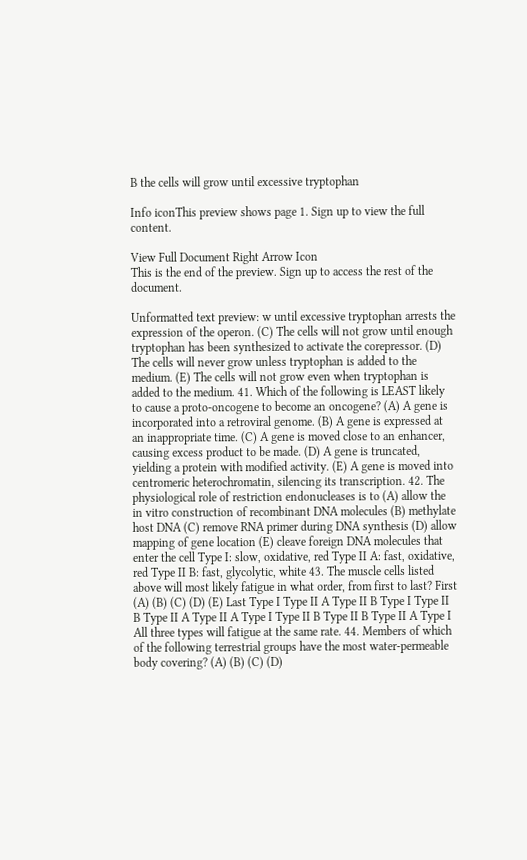B the cells will grow until excessive tryptophan

Info iconThis preview shows page 1. Sign up to view the full content.

View Full Document Right Arrow Icon
This is the end of the preview. Sign up to access the rest of the document.

Unformatted text preview: w until excessive tryptophan arrests the expression of the operon. (C) The cells will not grow until enough tryptophan has been synthesized to activate the corepressor. (D) The cells will never grow unless tryptophan is added to the medium. (E) The cells will not grow even when tryptophan is added to the medium. 41. Which of the following is LEAST likely to cause a proto-oncogene to become an oncogene? (A) A gene is incorporated into a retroviral genome. (B) A gene is expressed at an inappropriate time. (C) A gene is moved close to an enhancer, causing excess product to be made. (D) A gene is truncated, yielding a protein with modified activity. (E) A gene is moved into centromeric heterochromatin, silencing its transcription. 42. The physiological role of restriction endonucleases is to (A) allow the in vitro construction of recombinant DNA molecules (B) methylate host DNA (C) remove RNA primer during DNA synthesis (D) allow mapping of gene location (E) cleave foreign DNA molecules that enter the cell Type I: slow, oxidative, red Type II A: fast, oxidative, red Type II B: fast, glycolytic, white 43. The muscle cells listed above will most likely fatigue in what order, from first to last? First (A) (B) (C) (D) (E) Last Type I Type II A Type II B Type I Type II B Type II A Type II A Type I Type II B Type II B Type II A Type I All three types will fatigue at the same rate. 44. Members of which of the following terrestrial groups have the most water-permeable body covering? (A) (B) (C) (D)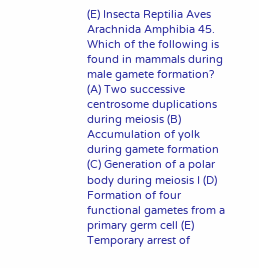(E) Insecta Reptilia Aves Arachnida Amphibia 45. Which of the following is found in mammals during male gamete formation? (A) Two successive centrosome duplications during meiosis (B) Accumulation of yolk during gamete formation (C) Generation of a polar body during meiosis I (D) Formation of four functional gametes from a primary germ cell (E) Temporary arrest of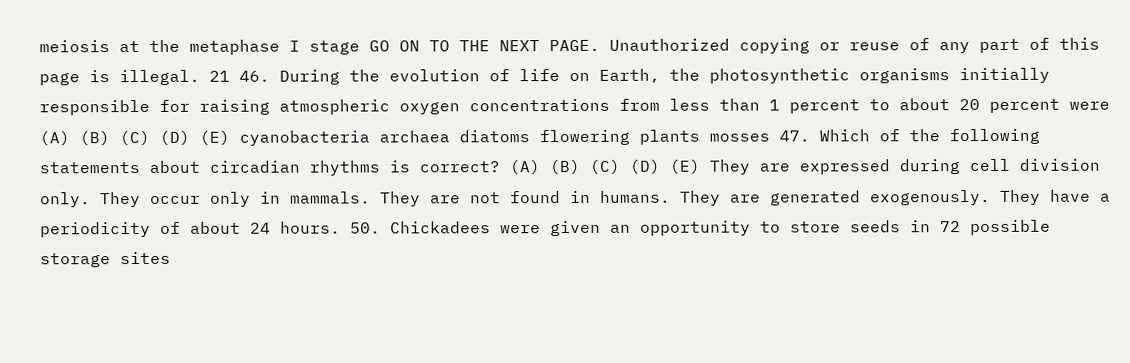meiosis at the metaphase I stage GO ON TO THE NEXT PAGE. Unauthorized copying or reuse of any part of this page is illegal. 21 46. During the evolution of life on Earth, the photosynthetic organisms initially responsible for raising atmospheric oxygen concentrations from less than 1 percent to about 20 percent were (A) (B) (C) (D) (E) cyanobacteria archaea diatoms flowering plants mosses 47. Which of the following statements about circadian rhythms is correct? (A) (B) (C) (D) (E) They are expressed during cell division only. They occur only in mammals. They are not found in humans. They are generated exogenously. They have a periodicity of about 24 hours. 50. Chickadees were given an opportunity to store seeds in 72 possible storage sites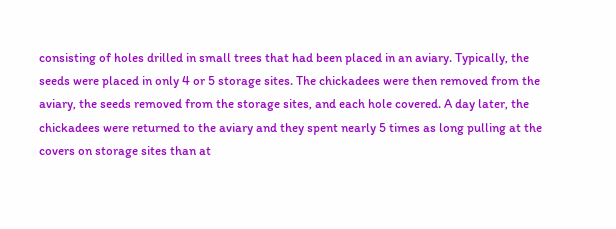consisting of holes drilled in small trees that had been placed in an aviary. Typically, the seeds were placed in only 4 or 5 storage sites. The chickadees were then removed from the aviary, the seeds removed from the storage sites, and each hole covered. A day later, the chickadees were returned to the aviary and they spent nearly 5 times as long pulling at the covers on storage sites than at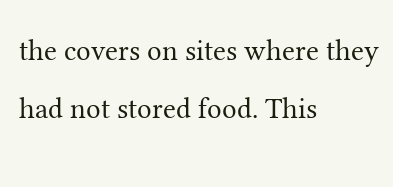the covers on sites where they had not stored food. This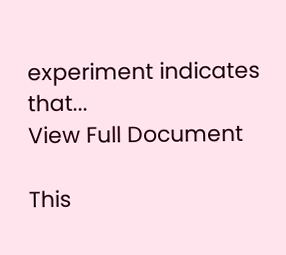experiment indicates that...
View Full Document

This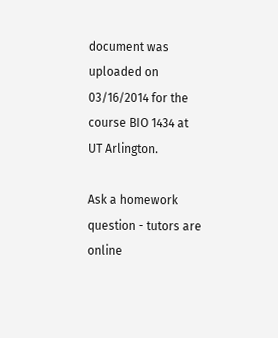document was uploaded on 03/16/2014 for the course BIO 1434 at UT Arlington.

Ask a homework question - tutors are online